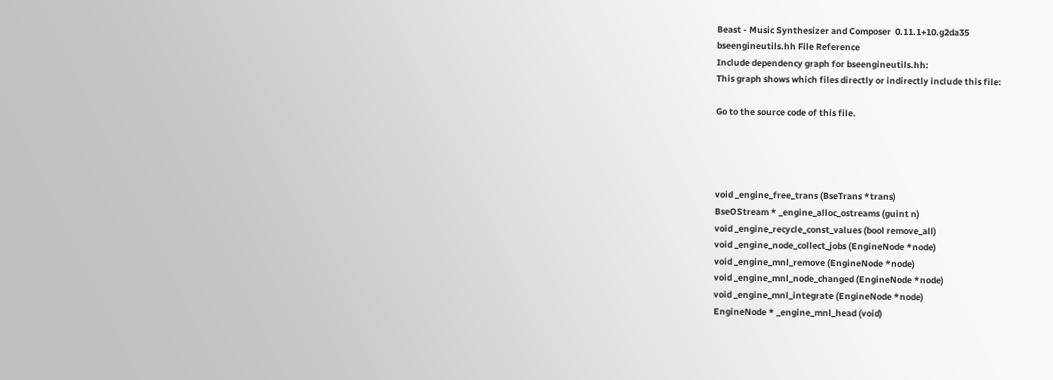Beast - Music Synthesizer and Composer  0.11.1+10.g2da35
bseengineutils.hh File Reference
Include dependency graph for bseengineutils.hh:
This graph shows which files directly or indirectly include this file:

Go to the source code of this file.




void _engine_free_trans (BseTrans *trans)
BseOStream * _engine_alloc_ostreams (guint n)
void _engine_recycle_const_values (bool remove_all)
void _engine_node_collect_jobs (EngineNode *node)
void _engine_mnl_remove (EngineNode *node)
void _engine_mnl_node_changed (EngineNode *node)
void _engine_mnl_integrate (EngineNode *node)
EngineNode * _engine_mnl_head (void)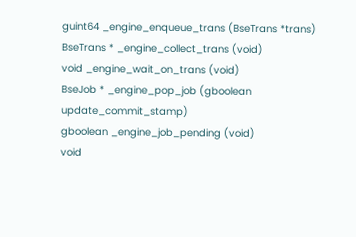guint64 _engine_enqueue_trans (BseTrans *trans)
BseTrans * _engine_collect_trans (void)
void _engine_wait_on_trans (void)
BseJob * _engine_pop_job (gboolean update_commit_stamp)
gboolean _engine_job_pending (void)
void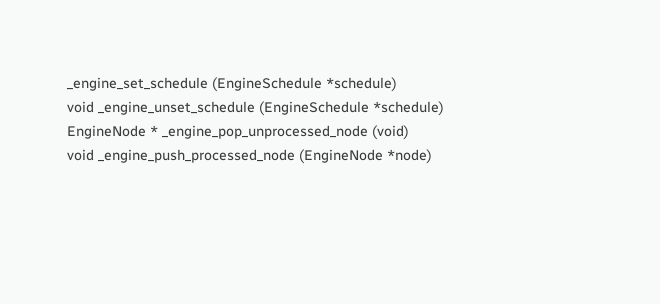_engine_set_schedule (EngineSchedule *schedule)
void _engine_unset_schedule (EngineSchedule *schedule)
EngineNode * _engine_pop_unprocessed_node (void)
void _engine_push_processed_node (EngineNode *node)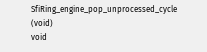SfiRing_engine_pop_unprocessed_cycle (void)
void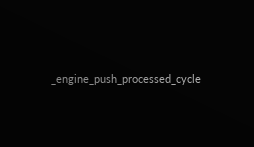_engine_push_processed_cycle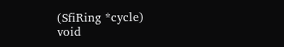(SfiRing *cycle)
void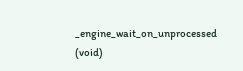_engine_wait_on_unprocessed (void)